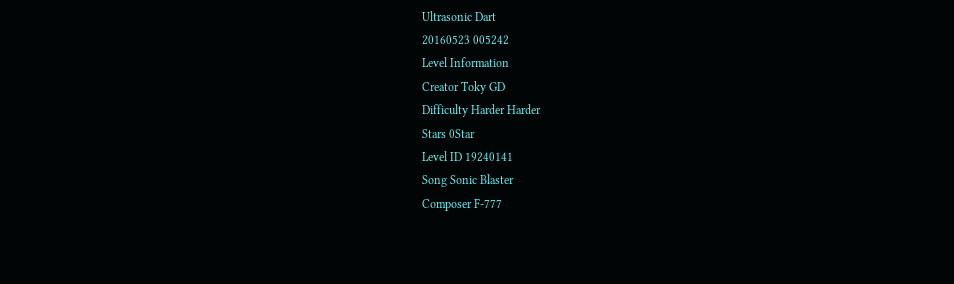Ultrasonic Dart
20160523 005242
Level Information
Creator Toky GD
Difficulty Harder Harder
Stars 0Star
Level ID 19240141
Song Sonic Blaster
Composer F-777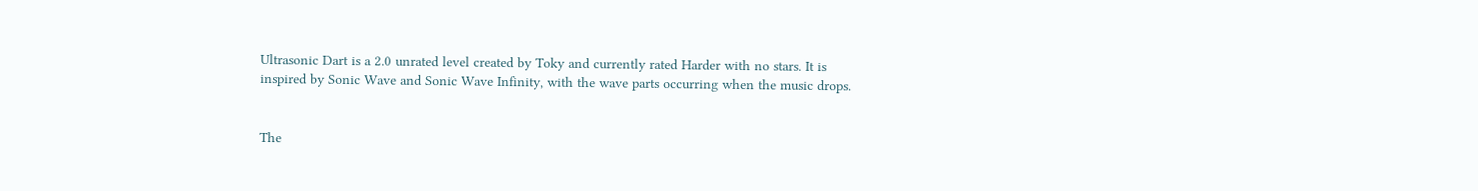Ultrasonic Dart is a 2.0 unrated level created by Toky and currently rated Harder with no stars. It is inspired by Sonic Wave and Sonic Wave Infinity, with the wave parts occurring when the music drops.


The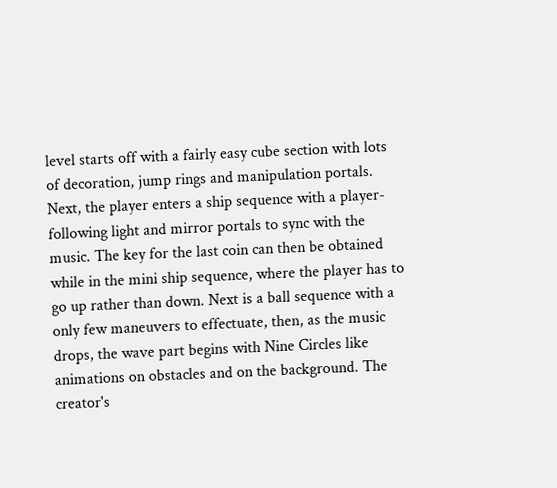level starts off with a fairly easy cube section with lots of decoration, jump rings and manipulation portals. Next, the player enters a ship sequence with a player-following light and mirror portals to sync with the music. The key for the last coin can then be obtained while in the mini ship sequence, where the player has to go up rather than down. Next is a ball sequence with a only few maneuvers to effectuate, then, as the music drops, the wave part begins with Nine Circles like animations on obstacles and on the background. The creator's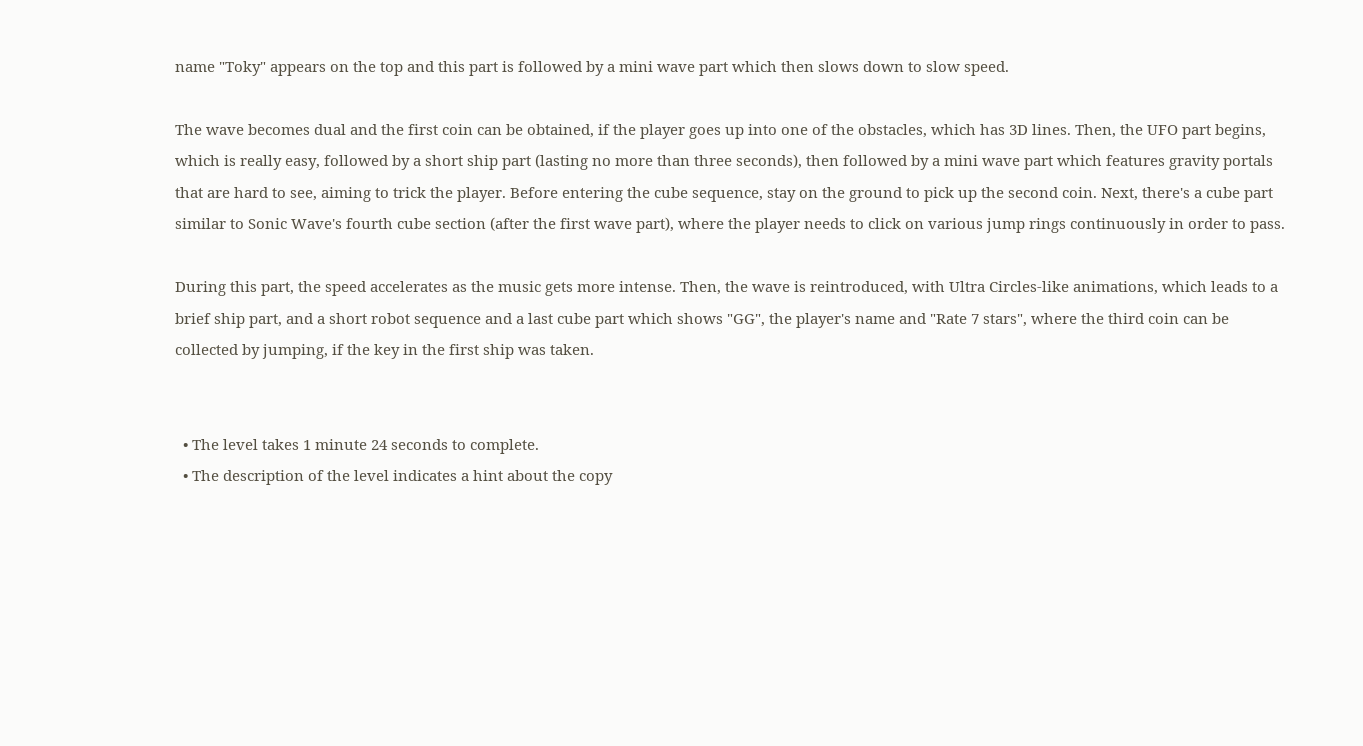name "Toky" appears on the top and this part is followed by a mini wave part which then slows down to slow speed.

The wave becomes dual and the first coin can be obtained, if the player goes up into one of the obstacles, which has 3D lines. Then, the UFO part begins, which is really easy, followed by a short ship part (lasting no more than three seconds), then followed by a mini wave part which features gravity portals that are hard to see, aiming to trick the player. Before entering the cube sequence, stay on the ground to pick up the second coin. Next, there's a cube part similar to Sonic Wave's fourth cube section (after the first wave part), where the player needs to click on various jump rings continuously in order to pass.

During this part, the speed accelerates as the music gets more intense. Then, the wave is reintroduced, with Ultra Circles-like animations, which leads to a brief ship part, and a short robot sequence and a last cube part which shows "GG", the player's name and "Rate 7 stars", where the third coin can be collected by jumping, if the key in the first ship was taken.


  • The level takes 1 minute 24 seconds to complete.
  • The description of the level indicates a hint about the copy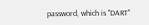password, which is "DART"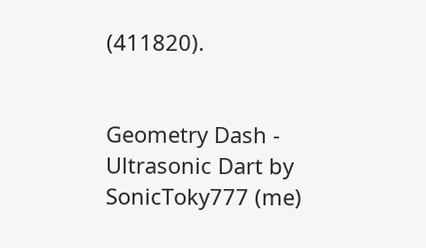(411820).


Geometry Dash - Ultrasonic Dart by SonicToky777 (me)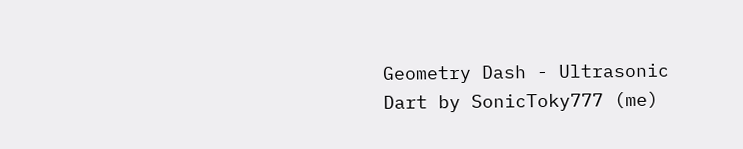Geometry Dash - Ultrasonic Dart by SonicToky777 (me)